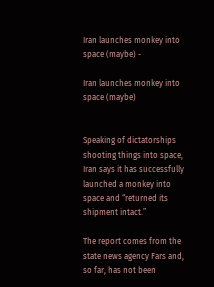Iran launches monkey into space (maybe) -

Iran launches monkey into space (maybe)


Speaking of dictatorships shooting things into space, Iran says it has successfully launched a monkey into space and “returned its shipment intact.”

The report comes from the state news agency Fars and, so far, has not been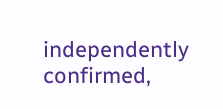independently confirmed,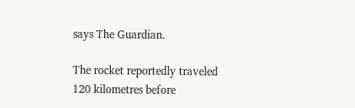says The Guardian.

The rocket reportedly traveled 120 kilometres before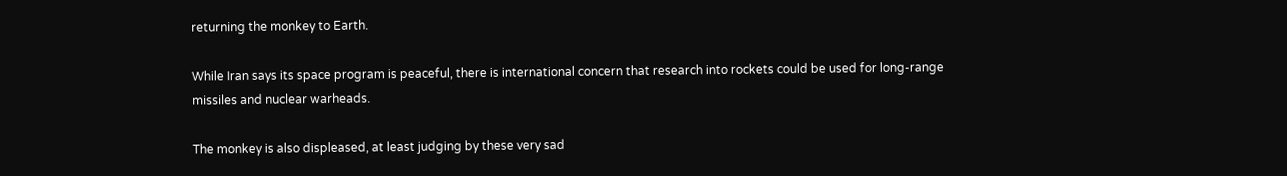returning the monkey to Earth.

While Iran says its space program is peaceful, there is international concern that research into rockets could be used for long-range missiles and nuclear warheads.

The monkey is also displeased, at least judging by these very sad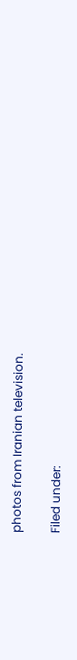photos from Iranian television.

Filed under: